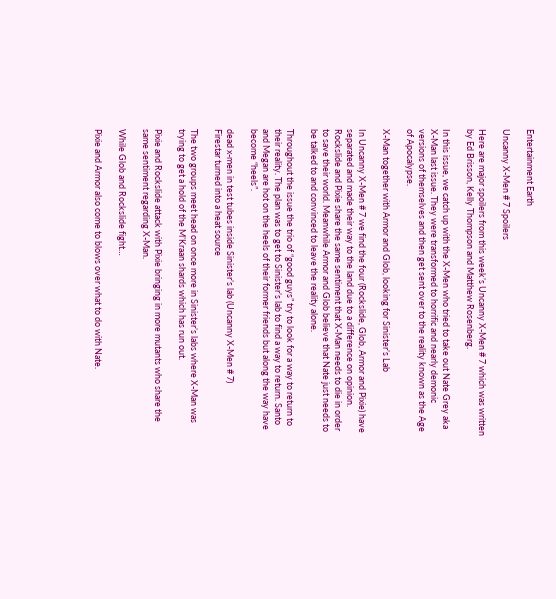Entertainment Earth

Uncanny X-Men # 7 Spoilers

Here are major spoilers from this week’s Uncanny X-Men # 7 which was written by Ed Brisson, Kelly Thompson and Matthew Rosenberg.

In this issue, we catch up with the X-Men who tried to take out Nate Grey aka X-Man last issue. They were transformed to horrific and nearly demonic versions of themselves and then get sent over to the reality known as the Age of Apocalypse.

X-Man together with Armor and Glob, looking for Sinister’s Lab

In Uncanny X-Men # 7 we find the four (Rockslide, Glob, Armor and Pixie) have separated and made their way to the land due to a difference on opinion. Rockslide and Pixie share the same sentiment that X-Man needs to die in order to save their world. Meanwhile Armor and Glob believe that Nate just needs to be talked to and convinced to leave the reality alone.

Throughout the issue the trio of “good guys” try to look for a way to return to their reality. The plan was to get to Sinister’s lab to find a way to return. Santo and Megan are hot on the heels of their former friends but along the way have become “heels”.

dead x-men in test tubes inside Sinister’s lab (Uncanny X-Men # 7)
Firestar turned into a heat source

The two groups meet head on once more in Sinister’s labs where X-Man was trying to get a hold of the M’Kraan shards which has run out.

Pixie and Rockslide attack with Pixie bringing in more mutants who share the same sentiment regarding X-Man.

While Glob and Rockslide fight…

Pixie and Armor also come to blows over what to do with Nate.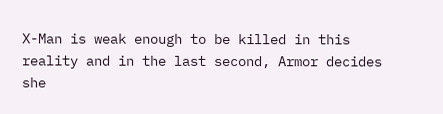X-Man is weak enough to be killed in this reality and in the last second, Armor decides she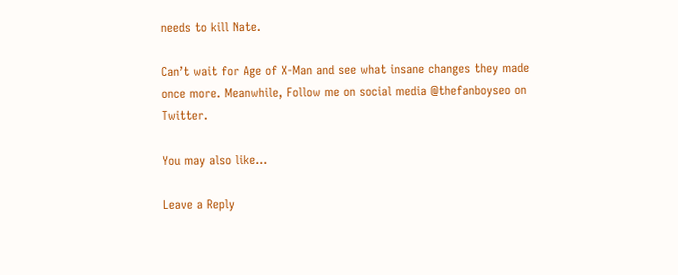needs to kill Nate.

Can’t wait for Age of X-Man and see what insane changes they made once more. Meanwhile, Follow me on social media @thefanboyseo on Twitter.

You may also like...

Leave a Reply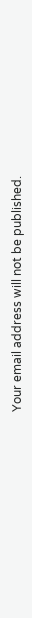Your email address will not be published.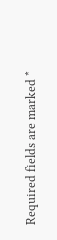Required fields are marked *